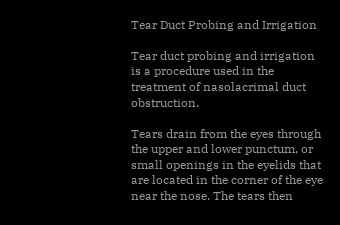Tear Duct Probing and Irrigation

Tear duct probing and irrigation is a procedure used in the treatment of nasolacrimal duct obstruction.

Tears drain from the eyes through the upper and lower punctum, or small openings in the eyelids that are located in the corner of the eye near the nose. The tears then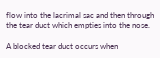flow into the lacrimal sac and then through the tear duct which empties into the nose.

A blocked tear duct occurs when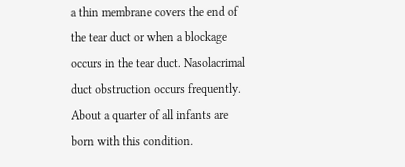a thin membrane covers the end of the tear duct or when a blockage occurs in the tear duct. Nasolacrimal duct obstruction occurs frequently. About a quarter of all infants are born with this condition.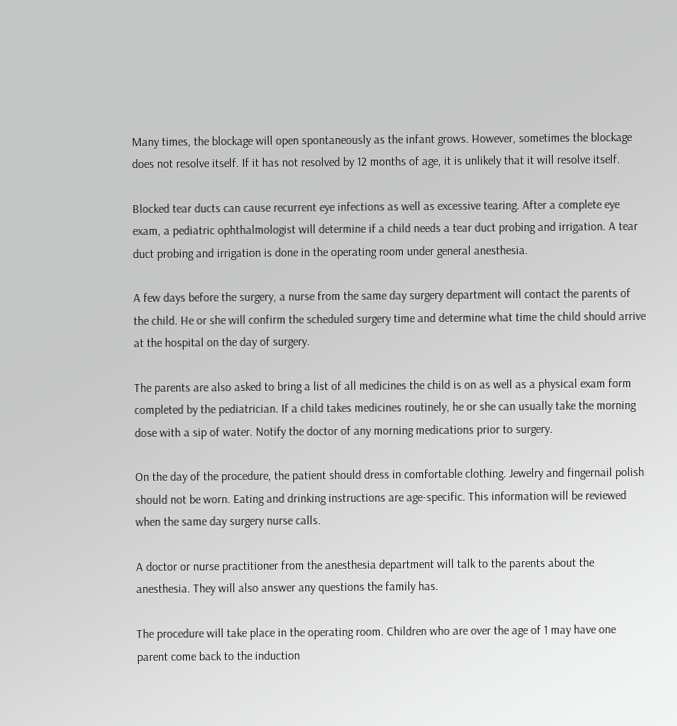Many times, the blockage will open spontaneously as the infant grows. However, sometimes the blockage does not resolve itself. If it has not resolved by 12 months of age, it is unlikely that it will resolve itself.

Blocked tear ducts can cause recurrent eye infections as well as excessive tearing. After a complete eye exam, a pediatric ophthalmologist will determine if a child needs a tear duct probing and irrigation. A tear duct probing and irrigation is done in the operating room under general anesthesia.

A few days before the surgery, a nurse from the same day surgery department will contact the parents of the child. He or she will confirm the scheduled surgery time and determine what time the child should arrive at the hospital on the day of surgery.

The parents are also asked to bring a list of all medicines the child is on as well as a physical exam form completed by the pediatrician. If a child takes medicines routinely, he or she can usually take the morning dose with a sip of water. Notify the doctor of any morning medications prior to surgery.

On the day of the procedure, the patient should dress in comfortable clothing. Jewelry and fingernail polish should not be worn. Eating and drinking instructions are age-specific. This information will be reviewed when the same day surgery nurse calls.

A doctor or nurse practitioner from the anesthesia department will talk to the parents about the anesthesia. They will also answer any questions the family has.

The procedure will take place in the operating room. Children who are over the age of 1 may have one parent come back to the induction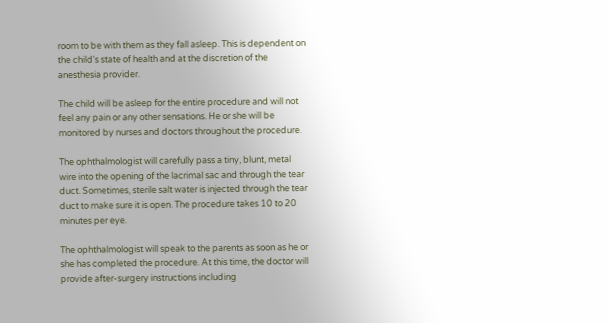room to be with them as they fall asleep. This is dependent on the child's state of health and at the discretion of the anesthesia provider.

The child will be asleep for the entire procedure and will not feel any pain or any other sensations. He or she will be monitored by nurses and doctors throughout the procedure.

The ophthalmologist will carefully pass a tiny, blunt, metal wire into the opening of the lacrimal sac and through the tear duct. Sometimes, sterile salt water is injected through the tear duct to make sure it is open. The procedure takes 10 to 20 minutes per eye.

The ophthalmologist will speak to the parents as soon as he or she has completed the procedure. At this time, the doctor will provide after-surgery instructions including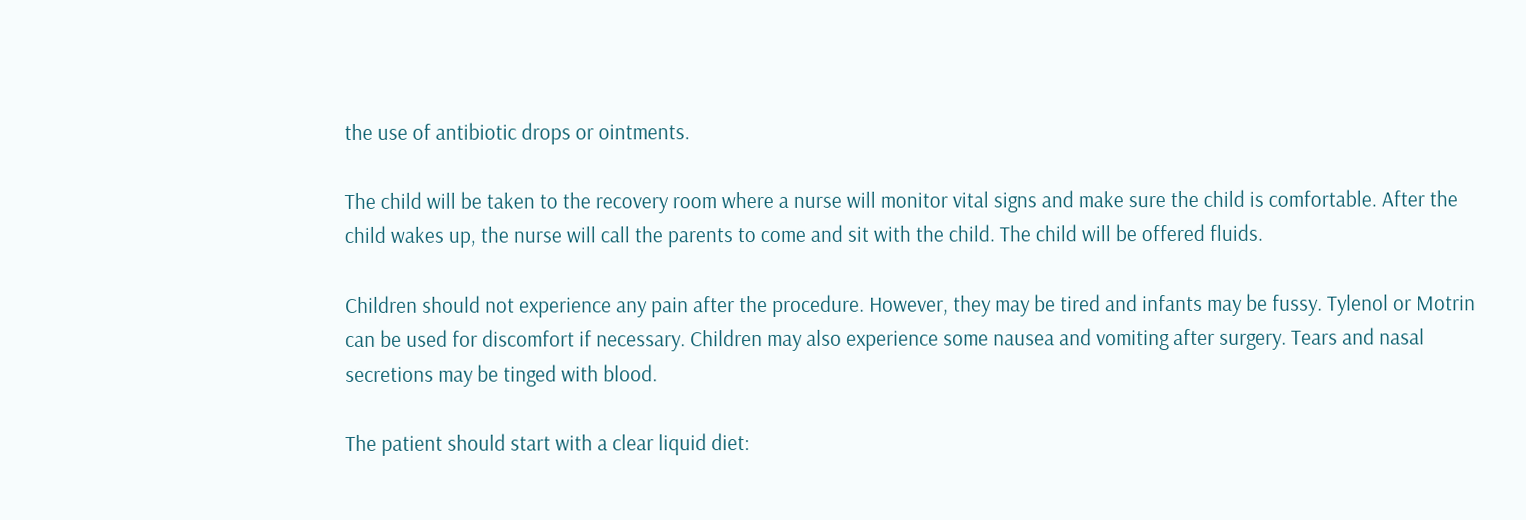the use of antibiotic drops or ointments.

The child will be taken to the recovery room where a nurse will monitor vital signs and make sure the child is comfortable. After the child wakes up, the nurse will call the parents to come and sit with the child. The child will be offered fluids.

Children should not experience any pain after the procedure. However, they may be tired and infants may be fussy. Tylenol or Motrin can be used for discomfort if necessary. Children may also experience some nausea and vomiting after surgery. Tears and nasal secretions may be tinged with blood.

The patient should start with a clear liquid diet: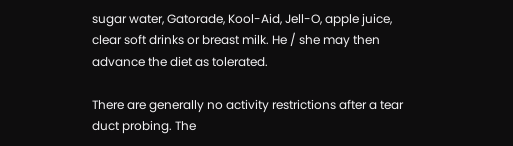sugar water, Gatorade, Kool-Aid, Jell-O, apple juice, clear soft drinks or breast milk. He / she may then advance the diet as tolerated.

There are generally no activity restrictions after a tear duct probing. The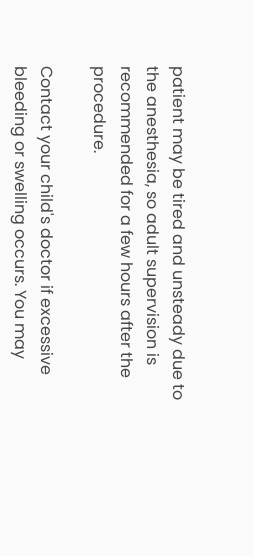patient may be tired and unsteady due to the anesthesia, so adult supervision is recommended for a few hours after the procedure.

Contact your child's doctor if excessive bleeding or swelling occurs. You may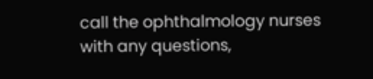call the ophthalmology nurses with any questions,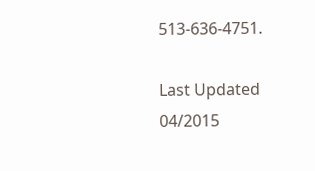513-636-4751.

Last Updated 04/2015